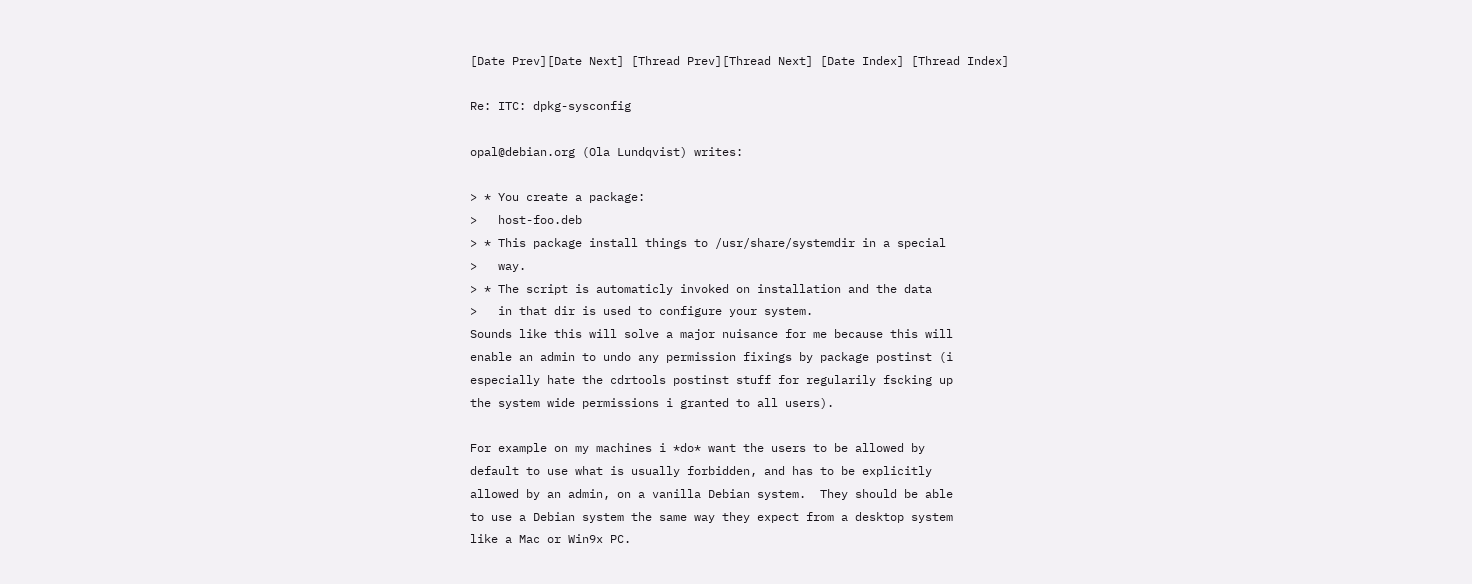[Date Prev][Date Next] [Thread Prev][Thread Next] [Date Index] [Thread Index]

Re: ITC: dpkg-sysconfig

opal@debian.org (Ola Lundqvist) writes:

> * You create a package:
>   host-foo.deb
> * This package install things to /usr/share/systemdir in a special
>   way.
> * The script is automaticly invoked on installation and the data
>   in that dir is used to configure your system.
Sounds like this will solve a major nuisance for me because this will
enable an admin to undo any permission fixings by package postinst (i
especially hate the cdrtools postinst stuff for regularily fscking up
the system wide permissions i granted to all users).

For example on my machines i *do* want the users to be allowed by
default to use what is usually forbidden, and has to be explicitly
allowed by an admin, on a vanilla Debian system.  They should be able
to use a Debian system the same way they expect from a desktop system
like a Mac or Win9x PC.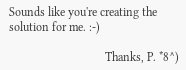Sounds like you're creating the solution for me. :-)

                                Thanks, P. *8^)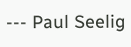--- Paul Seelig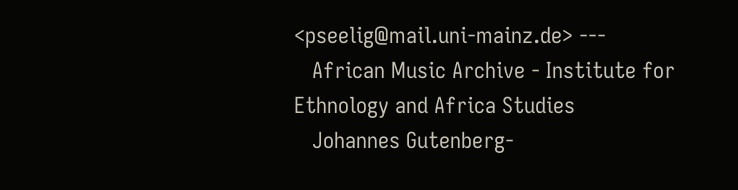<pseelig@mail.uni-mainz.de> ---
   African Music Archive - Institute for Ethnology and Africa Studies
   Johannes Gutenberg-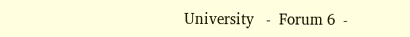University   -  Forum 6  -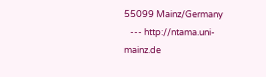55099 Mainz/Germany
   --- http://ntama.uni-mainz.de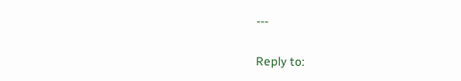---

Reply to: